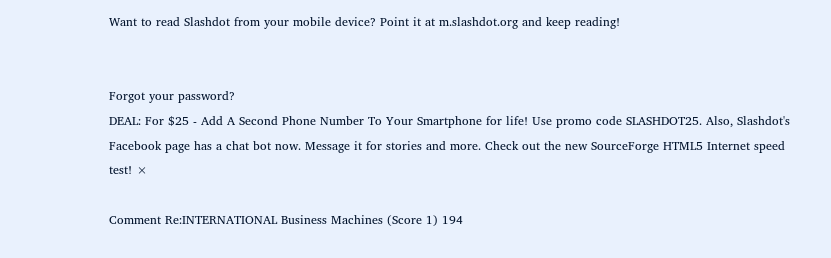Want to read Slashdot from your mobile device? Point it at m.slashdot.org and keep reading!


Forgot your password?
DEAL: For $25 - Add A Second Phone Number To Your Smartphone for life! Use promo code SLASHDOT25. Also, Slashdot's Facebook page has a chat bot now. Message it for stories and more. Check out the new SourceForge HTML5 Internet speed test! ×

Comment Re:INTERNATIONAL Business Machines (Score 1) 194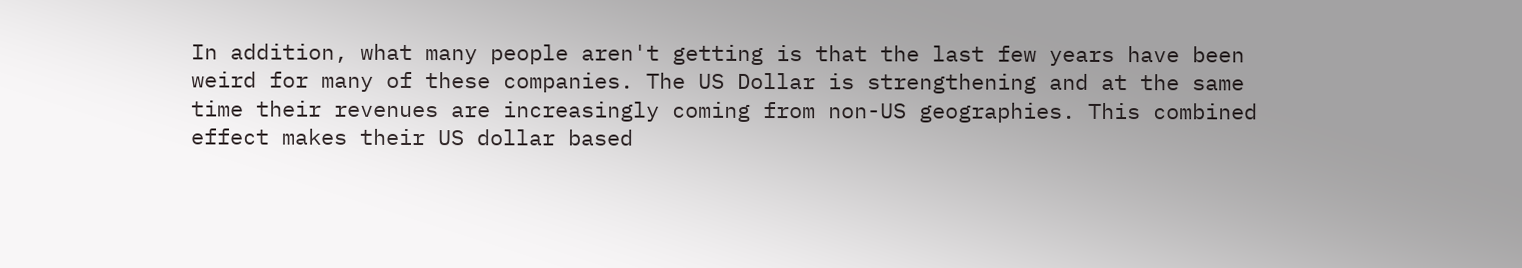In addition, what many people aren't getting is that the last few years have been weird for many of these companies. The US Dollar is strengthening and at the same time their revenues are increasingly coming from non-US geographies. This combined effect makes their US dollar based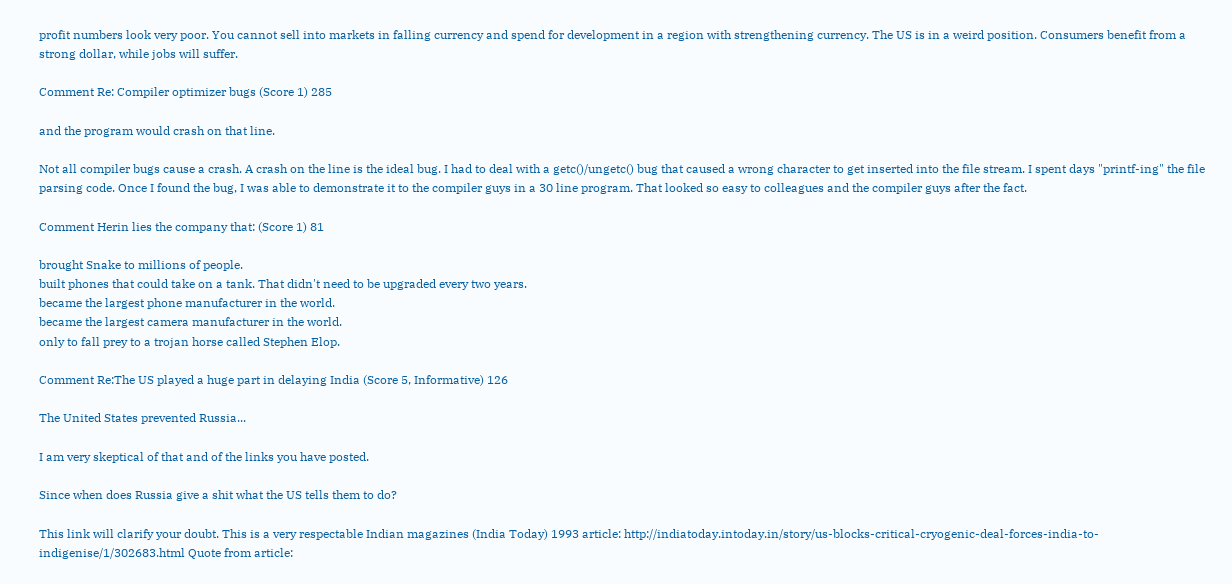profit numbers look very poor. You cannot sell into markets in falling currency and spend for development in a region with strengthening currency. The US is in a weird position. Consumers benefit from a strong dollar, while jobs will suffer.

Comment Re: Compiler optimizer bugs (Score 1) 285

and the program would crash on that line.

Not all compiler bugs cause a crash. A crash on the line is the ideal bug. I had to deal with a getc()/ungetc() bug that caused a wrong character to get inserted into the file stream. I spent days "printf-ing" the file parsing code. Once I found the bug, I was able to demonstrate it to the compiler guys in a 30 line program. That looked so easy to colleagues and the compiler guys after the fact.

Comment Herin lies the company that: (Score 1) 81

brought Snake to millions of people.
built phones that could take on a tank. That didn't need to be upgraded every two years.
became the largest phone manufacturer in the world.
became the largest camera manufacturer in the world.
only to fall prey to a trojan horse called Stephen Elop.

Comment Re:The US played a huge part in delaying India (Score 5, Informative) 126

The United States prevented Russia...

I am very skeptical of that and of the links you have posted.

Since when does Russia give a shit what the US tells them to do?

This link will clarify your doubt. This is a very respectable Indian magazines (India Today) 1993 article: http://indiatoday.intoday.in/story/us-blocks-critical-cryogenic-deal-forces-india-to-indigenise/1/302683.html Quote from article: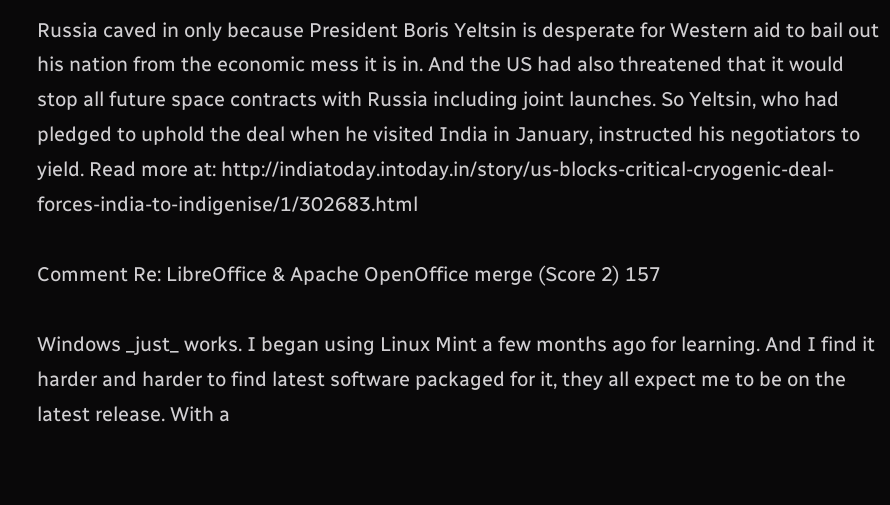Russia caved in only because President Boris Yeltsin is desperate for Western aid to bail out his nation from the economic mess it is in. And the US had also threatened that it would stop all future space contracts with Russia including joint launches. So Yeltsin, who had pledged to uphold the deal when he visited India in January, instructed his negotiators to yield. Read more at: http://indiatoday.intoday.in/story/us-blocks-critical-cryogenic-deal-forces-india-to-indigenise/1/302683.html

Comment Re: LibreOffice & Apache OpenOffice merge (Score 2) 157

Windows _just_ works. I began using Linux Mint a few months ago for learning. And I find it harder and harder to find latest software packaged for it, they all expect me to be on the latest release. With a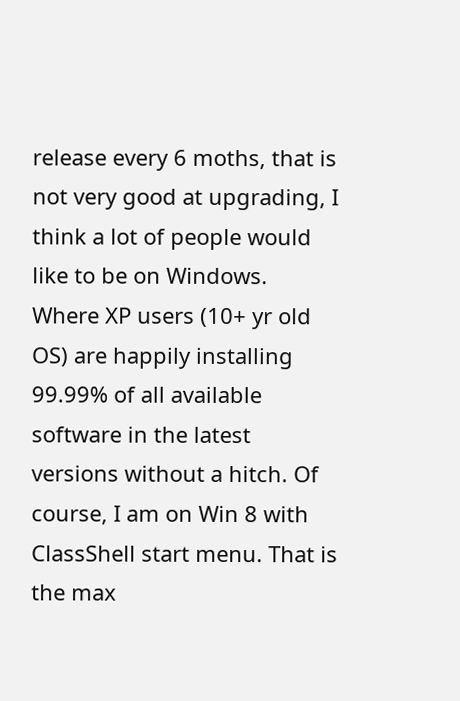release every 6 moths, that is not very good at upgrading, I think a lot of people would like to be on Windows. Where XP users (10+ yr old OS) are happily installing 99.99% of all available software in the latest versions without a hitch. Of course, I am on Win 8 with ClassShell start menu. That is the max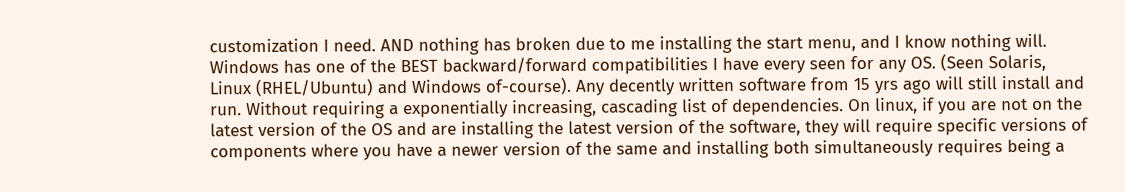customization I need. AND nothing has broken due to me installing the start menu, and I know nothing will. Windows has one of the BEST backward/forward compatibilities I have every seen for any OS. (Seen Solaris, Linux (RHEL/Ubuntu) and Windows of-course). Any decently written software from 15 yrs ago will still install and run. Without requiring a exponentially increasing, cascading list of dependencies. On linux, if you are not on the latest version of the OS and are installing the latest version of the software, they will require specific versions of components where you have a newer version of the same and installing both simultaneously requires being a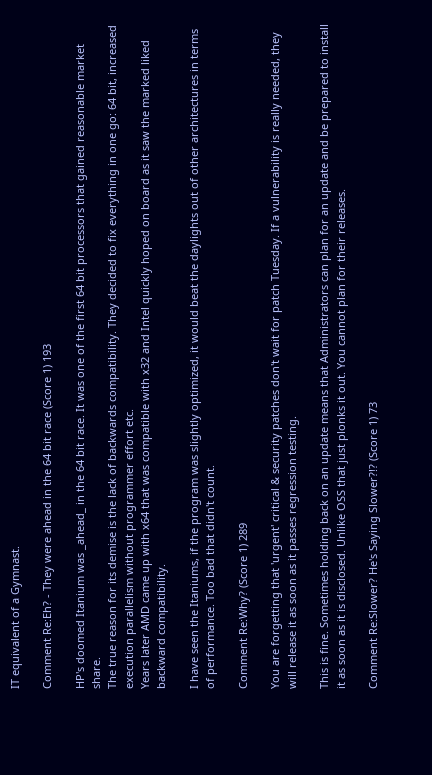IT equivalent of a Gymnast.

Comment Re:Eh? - They were ahead in the 64 bit race (Score 1) 193

HP's doomed Itanium was _ahead_ in the 64 bit race. It was one of the first 64 bit processors that gained reasonable market share.
The true reason for its demise is the lack of backwards compatibility. They decided to fix everything in one go: 64 bit, increased execution parallelism without programmer effort etc.
Years later AMD came up with x64 that was compatible with x32 and Intel quickly hoped on board as it saw the marked liked backward compatibility.

I have seen the Itaniums, if the program was slightly optimized, it would beat the daylights out of other architectures in terms of performance. Too bad that didn't count.

Comment Re:Why? (Score 1) 289

You are forgetting that 'urgent' critical & security patches don't wait for patch Tuesday. If a vulnerability is really needed, they will release it as soon as it passes regression testing.

This is fine. Sometimes holding back on an update means that Administrators can plan for an update and be prepared to install it as soon as it is disclosed. Unlike OSS that just plonks it out. You cannot plan for their releases.

Comment Re:Slower? He's Saying Slower?!? (Score 1) 73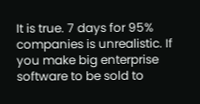It is true. 7 days for 95% companies is unrealistic. If you make big enterprise software to be sold to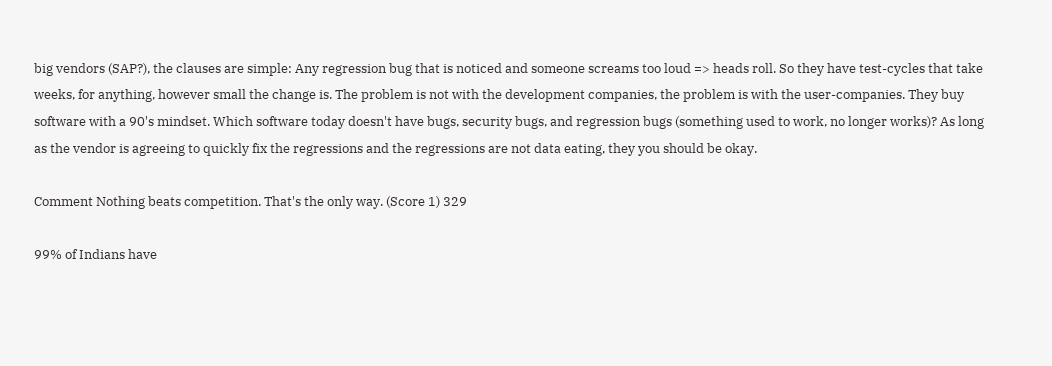big vendors (SAP?), the clauses are simple: Any regression bug that is noticed and someone screams too loud => heads roll. So they have test-cycles that take weeks, for anything, however small the change is. The problem is not with the development companies, the problem is with the user-companies. They buy software with a 90's mindset. Which software today doesn't have bugs, security bugs, and regression bugs (something used to work, no longer works)? As long as the vendor is agreeing to quickly fix the regressions and the regressions are not data eating, they you should be okay.

Comment Nothing beats competition. That's the only way. (Score 1) 329

99% of Indians have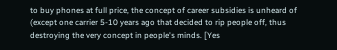to buy phones at full price, the concept of career subsidies is unheard of (except one carrier 5-10 years ago that decided to rip people off, thus destroying the very concept in people's minds. [Yes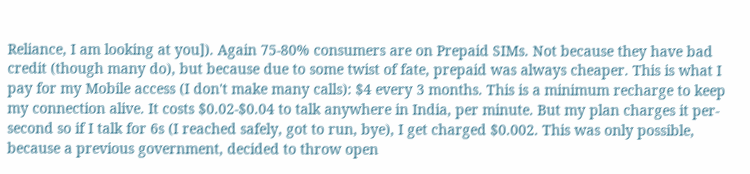Reliance, I am looking at you]). Again 75-80% consumers are on Prepaid SIMs. Not because they have bad credit (though many do), but because due to some twist of fate, prepaid was always cheaper. This is what I pay for my Mobile access (I don't make many calls): $4 every 3 months. This is a minimum recharge to keep my connection alive. It costs $0.02-$0.04 to talk anywhere in India, per minute. But my plan charges it per-second so if I talk for 6s (I reached safely, got to run, bye), I get charged $0.002. This was only possible, because a previous government, decided to throw open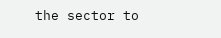the sector to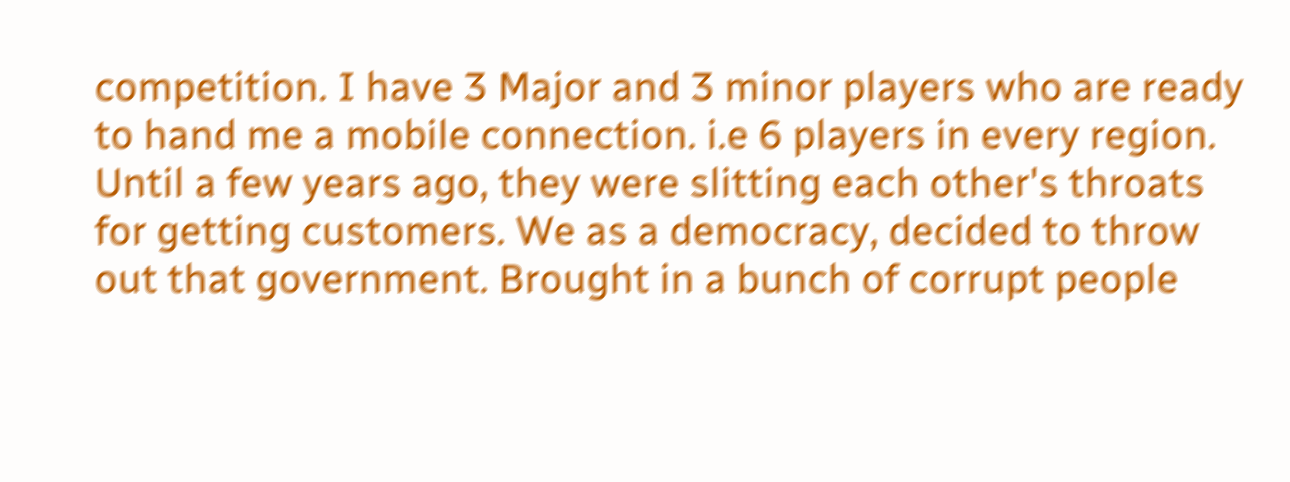competition. I have 3 Major and 3 minor players who are ready to hand me a mobile connection. i.e 6 players in every region. Until a few years ago, they were slitting each other's throats for getting customers. We as a democracy, decided to throw out that government. Brought in a bunch of corrupt people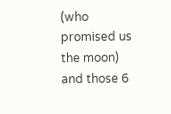(who promised us the moon) and those 6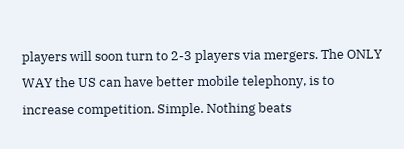players will soon turn to 2-3 players via mergers. The ONLY WAY the US can have better mobile telephony, is to increase competition. Simple. Nothing beats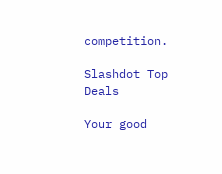competition.

Slashdot Top Deals

Your good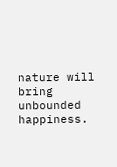nature will bring unbounded happiness.